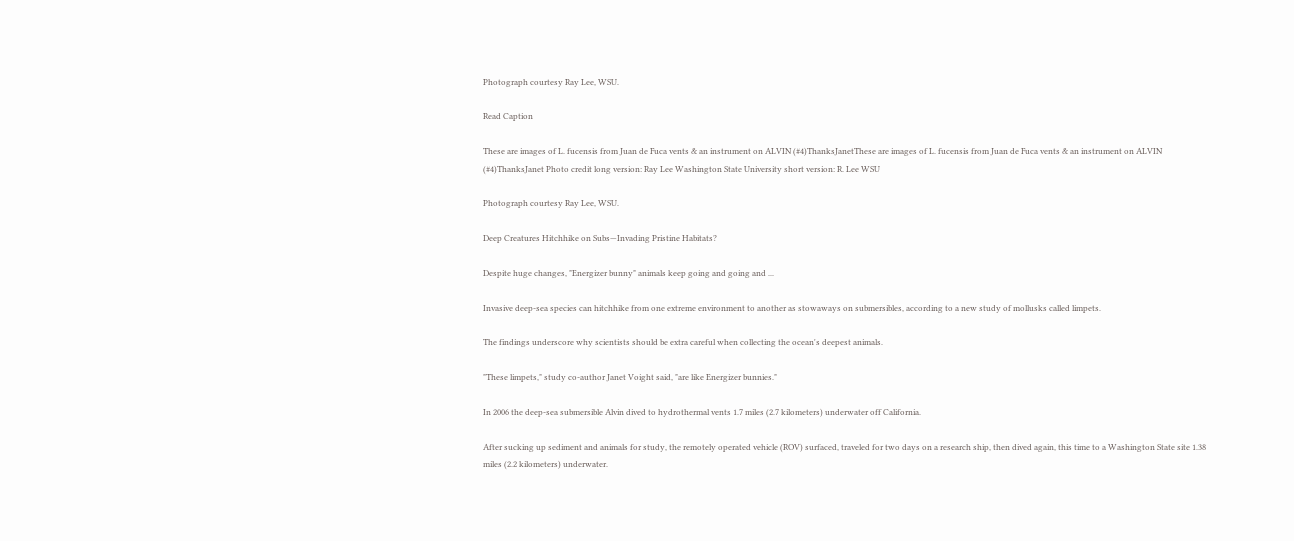Photograph courtesy Ray Lee, WSU.

Read Caption

These are images of L. fucensis from Juan de Fuca vents & an instrument on ALVIN (#4)ThanksJanetThese are images of L. fucensis from Juan de Fuca vents & an instrument on ALVIN (#4)ThanksJanet Photo credit long version: Ray Lee Washington State University short version: R. Lee WSU

Photograph courtesy Ray Lee, WSU.

Deep Creatures Hitchhike on Subs—Invading Pristine Habitats?

Despite huge changes, "Energizer bunny" animals keep going and going and ...

Invasive deep-sea species can hitchhike from one extreme environment to another as stowaways on submersibles, according to a new study of mollusks called limpets.

The findings underscore why scientists should be extra careful when collecting the ocean's deepest animals.

"These limpets," study co-author Janet Voight said, "are like Energizer bunnies."

In 2006 the deep-sea submersible Alvin dived to hydrothermal vents 1.7 miles (2.7 kilometers) underwater off California.

After sucking up sediment and animals for study, the remotely operated vehicle (ROV) surfaced, traveled for two days on a research ship, then dived again, this time to a Washington State site 1.38 miles (2.2 kilometers) underwater.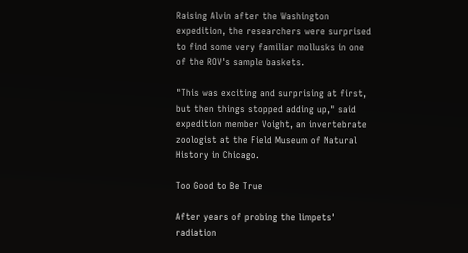Raising Alvin after the Washington expedition, the researchers were surprised to find some very familiar mollusks in one of the ROV's sample baskets.

"This was exciting and surprising at first, but then things stopped adding up," said expedition member Voight, an invertebrate zoologist at the Field Museum of Natural History in Chicago.

Too Good to Be True

After years of probing the limpets' radiation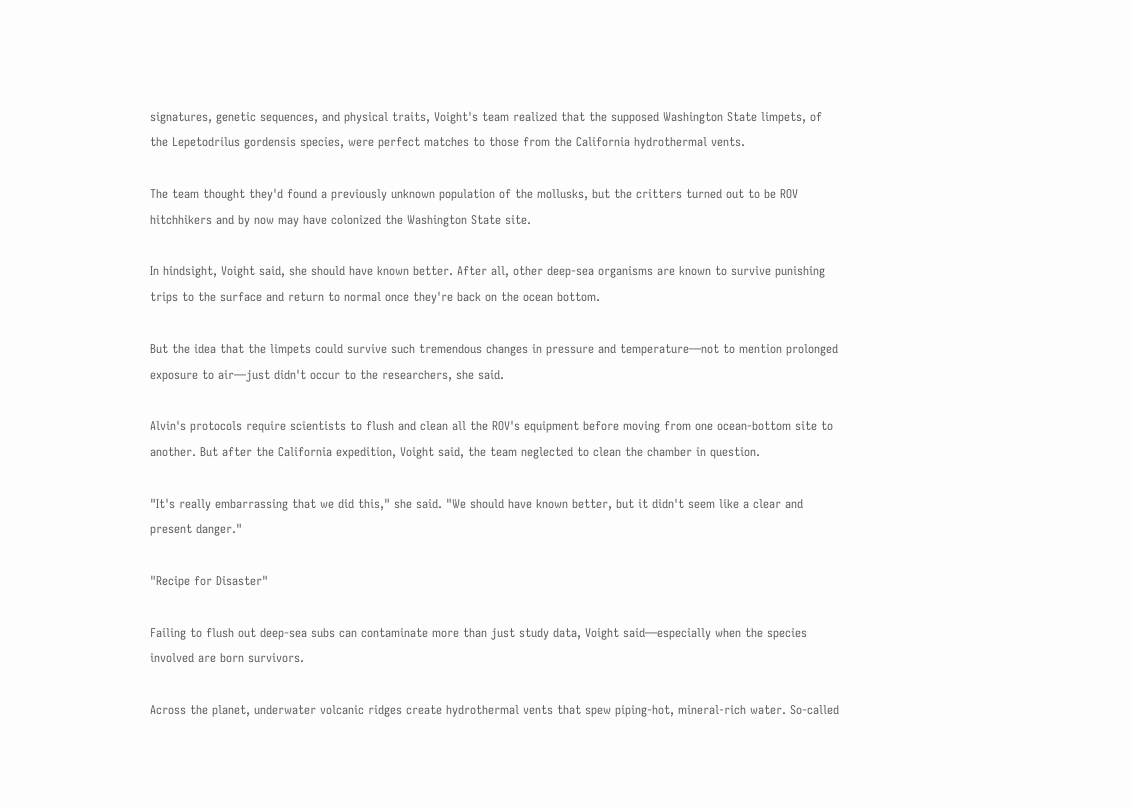signatures, genetic sequences, and physical traits, Voight's team realized that the supposed Washington State limpets, of the Lepetodrilus gordensis species, were perfect matches to those from the California hydrothermal vents.

The team thought they'd found a previously unknown population of the mollusks, but the critters turned out to be ROV hitchhikers and by now may have colonized the Washington State site.

In hindsight, Voight said, she should have known better. After all, other deep-sea organisms are known to survive punishing trips to the surface and return to normal once they're back on the ocean bottom.

But the idea that the limpets could survive such tremendous changes in pressure and temperature—not to mention prolonged exposure to air—just didn't occur to the researchers, she said.

Alvin's protocols require scientists to flush and clean all the ROV's equipment before moving from one ocean-bottom site to another. But after the California expedition, Voight said, the team neglected to clean the chamber in question.

"It's really embarrassing that we did this," she said. "We should have known better, but it didn't seem like a clear and present danger."

"Recipe for Disaster"

Failing to flush out deep-sea subs can contaminate more than just study data, Voight said—especially when the species involved are born survivors.

Across the planet, underwater volcanic ridges create hydrothermal vents that spew piping-hot, mineral-rich water. So-called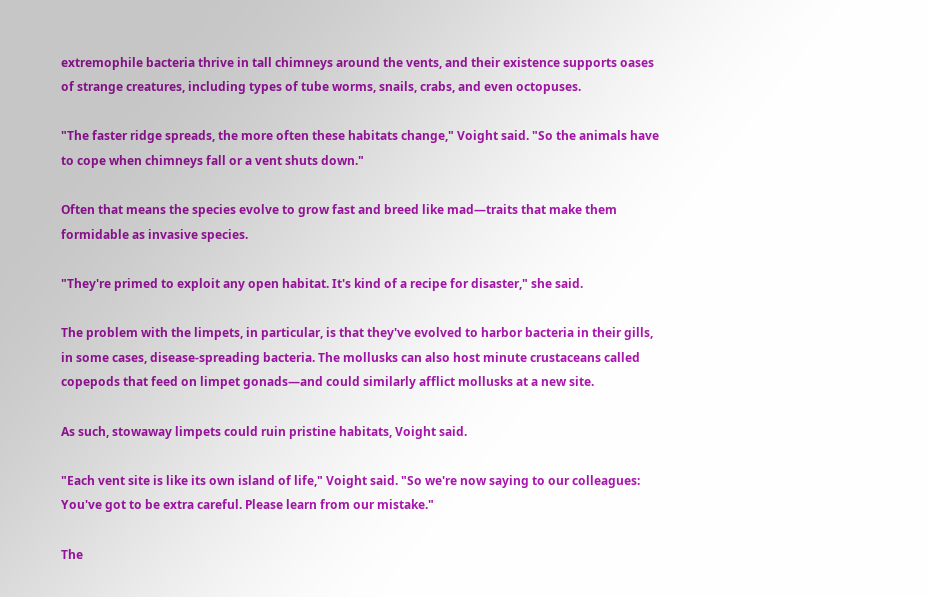extremophile bacteria thrive in tall chimneys around the vents, and their existence supports oases of strange creatures, including types of tube worms, snails, crabs, and even octopuses.

"The faster ridge spreads, the more often these habitats change," Voight said. "So the animals have to cope when chimneys fall or a vent shuts down."

Often that means the species evolve to grow fast and breed like mad—traits that make them formidable as invasive species.

"They're primed to exploit any open habitat. It's kind of a recipe for disaster," she said.

The problem with the limpets, in particular, is that they've evolved to harbor bacteria in their gills, in some cases, disease-spreading bacteria. The mollusks can also host minute crustaceans called copepods that feed on limpet gonads—and could similarly afflict mollusks at a new site.

As such, stowaway limpets could ruin pristine habitats, Voight said.

"Each vent site is like its own island of life," Voight said. "So we're now saying to our colleagues: You've got to be extra careful. Please learn from our mistake."

The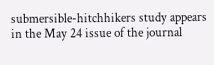submersible-hitchhikers study appears in the May 24 issue of the journal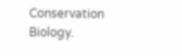Conservation Biology.